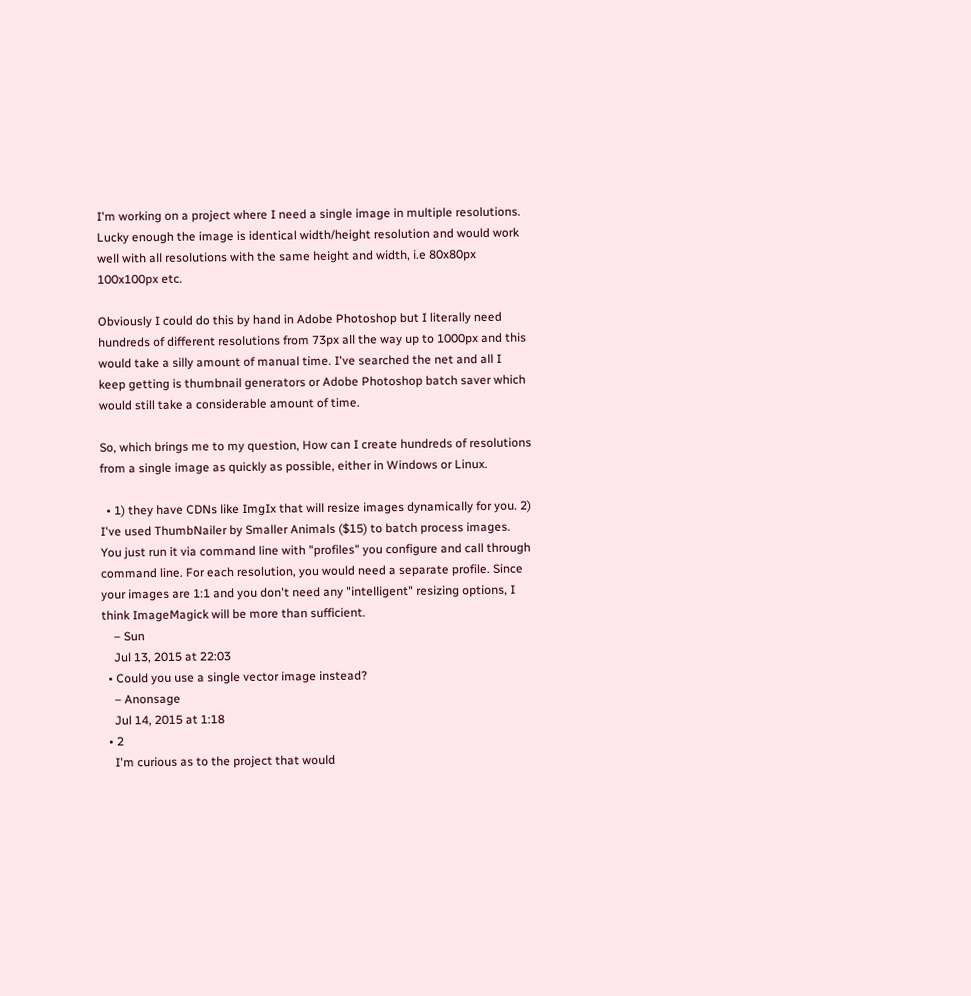I'm working on a project where I need a single image in multiple resolutions. Lucky enough the image is identical width/height resolution and would work well with all resolutions with the same height and width, i.e 80x80px 100x100px etc.

Obviously I could do this by hand in Adobe Photoshop but I literally need hundreds of different resolutions from 73px all the way up to 1000px and this would take a silly amount of manual time. I've searched the net and all I keep getting is thumbnail generators or Adobe Photoshop batch saver which would still take a considerable amount of time.

So, which brings me to my question, How can I create hundreds of resolutions from a single image as quickly as possible, either in Windows or Linux.

  • 1) they have CDNs like ImgIx that will resize images dynamically for you. 2) I've used ThumbNailer by Smaller Animals ($15) to batch process images. You just run it via command line with "profiles" you configure and call through command line. For each resolution, you would need a separate profile. Since your images are 1:1 and you don't need any "intelligent" resizing options, I think ImageMagick will be more than sufficient.
    – Sun
    Jul 13, 2015 at 22:03
  • Could you use a single vector image instead?
    – Anonsage
    Jul 14, 2015 at 1:18
  • 2
    I'm curious as to the project that would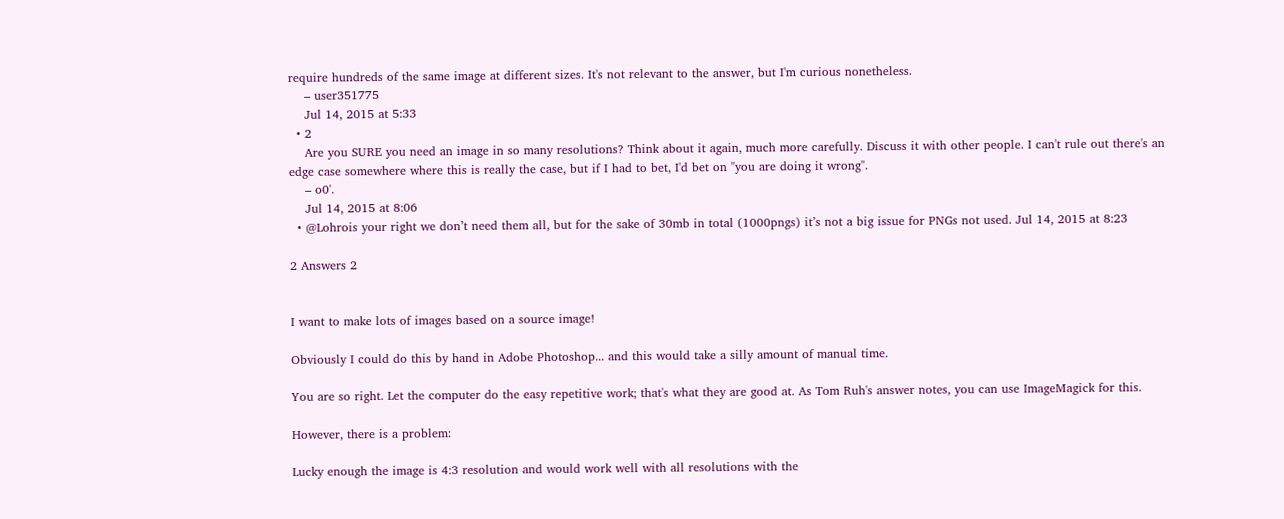require hundreds of the same image at different sizes. It's not relevant to the answer, but I'm curious nonetheless.
    – user351775
    Jul 14, 2015 at 5:33
  • 2
    Are you SURE you need an image in so many resolutions? Think about it again, much more carefully. Discuss it with other people. I can't rule out there's an edge case somewhere where this is really the case, but if I had to bet, I'd bet on "you are doing it wrong".
    – o0'.
    Jul 14, 2015 at 8:06
  • @Lohrois your right we don’t need them all, but for the sake of 30mb in total (1000pngs) it’s not a big issue for PNGs not used. Jul 14, 2015 at 8:23

2 Answers 2


I want to make lots of images based on a source image!

Obviously I could do this by hand in Adobe Photoshop... and this would take a silly amount of manual time.

You are so right. Let the computer do the easy repetitive work; that's what they are good at. As Tom Ruh's answer notes, you can use ImageMagick for this.

However, there is a problem:

Lucky enough the image is 4:3 resolution and would work well with all resolutions with the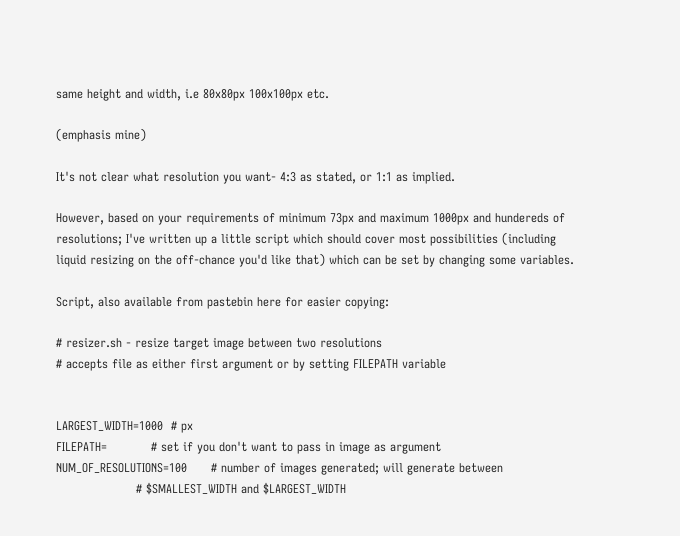same height and width, i.e 80x80px 100x100px etc.

(emphasis mine)

It's not clear what resolution you want- 4:3 as stated, or 1:1 as implied.

However, based on your requirements of minimum 73px and maximum 1000px and hundereds of resolutions; I've written up a little script which should cover most possibilities (including liquid resizing on the off-chance you'd like that) which can be set by changing some variables.

Script, also available from pastebin here for easier copying:

# resizer.sh - resize target image between two resolutions
# accepts file as either first argument or by setting FILEPATH variable


LARGEST_WIDTH=1000  # px
FILEPATH=           # set if you don't want to pass in image as argument
NUM_OF_RESOLUTIONS=100      # number of images generated; will generate between
                    # $SMALLEST_WIDTH and $LARGEST_WIDTH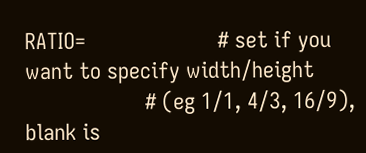RATIO=                      # set if you want to specify width/height
                    # (eg 1/1, 4/3, 16/9), blank is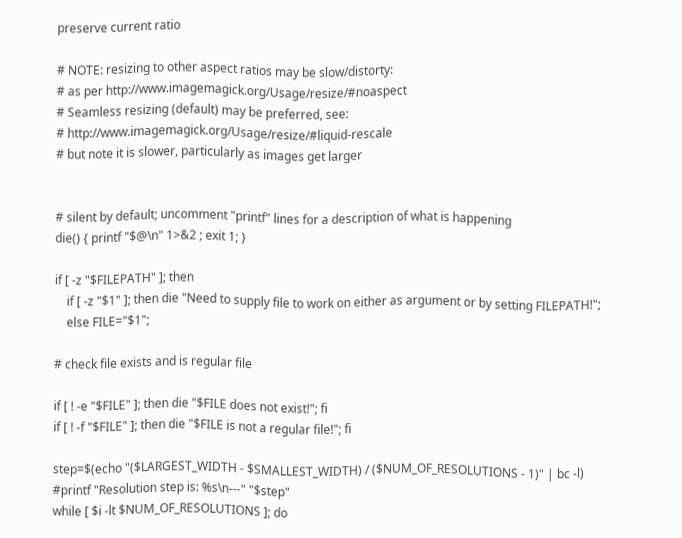preserve current ratio

# NOTE: resizing to other aspect ratios may be slow/distorty:
# as per http://www.imagemagick.org/Usage/resize/#noaspect
# Seamless resizing (default) may be preferred, see:
# http://www.imagemagick.org/Usage/resize/#liquid-rescale
# but note it is slower, particularly as images get larger


# silent by default; uncomment "printf" lines for a description of what is happening
die() { printf "$@\n" 1>&2 ; exit 1; }

if [ -z "$FILEPATH" ]; then
    if [ -z "$1" ]; then die "Need to supply file to work on either as argument or by setting FILEPATH!";
    else FILE="$1";

# check file exists and is regular file

if [ ! -e "$FILE" ]; then die "$FILE does not exist!"; fi
if [ ! -f "$FILE" ]; then die "$FILE is not a regular file!"; fi

step=$(echo "($LARGEST_WIDTH - $SMALLEST_WIDTH) / ($NUM_OF_RESOLUTIONS - 1)" | bc -l)
#printf "Resolution step is: %s\n---" "$step"
while [ $i -lt $NUM_OF_RESOLUTIONS ]; do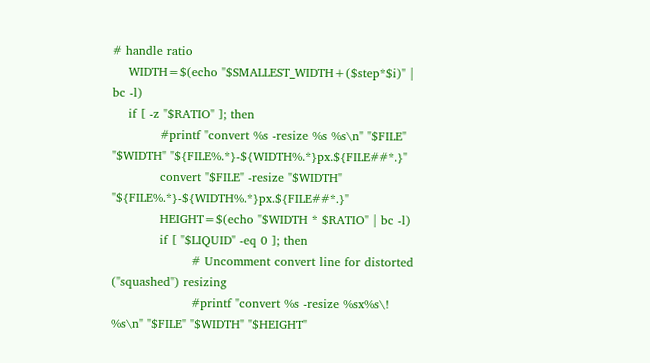# handle ratio
    WIDTH=$(echo "$SMALLEST_WIDTH+($step*$i)" | bc -l)
    if [ -z "$RATIO" ]; then
            #printf "convert %s -resize %s %s\n" "$FILE" "$WIDTH" "${FILE%.*}-${WIDTH%.*}px.${FILE##*.}"
            convert "$FILE" -resize "$WIDTH" "${FILE%.*}-${WIDTH%.*}px.${FILE##*.}"
            HEIGHT=$(echo "$WIDTH * $RATIO" | bc -l)
            if [ "$LIQUID" -eq 0 ]; then
                    # Uncomment convert line for distorted ("squashed") resizing
                    #printf "convert %s -resize %sx%s\! %s\n" "$FILE" "$WIDTH" "$HEIGHT"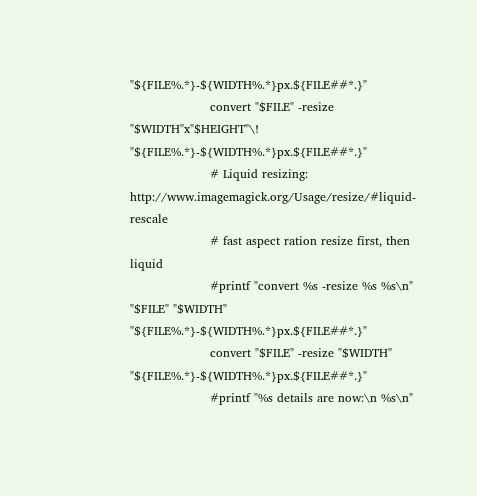"${FILE%.*}-${WIDTH%.*}px.${FILE##*.}"
                    convert "$FILE" -resize "$WIDTH"x"$HEIGHT"\! "${FILE%.*}-${WIDTH%.*}px.${FILE##*.}"
                    # Liquid resizing: http://www.imagemagick.org/Usage/resize/#liquid-rescale
                    # fast aspect ration resize first, then liquid
                    #printf "convert %s -resize %s %s\n" "$FILE" "$WIDTH" "${FILE%.*}-${WIDTH%.*}px.${FILE##*.}"
                    convert "$FILE" -resize "$WIDTH" "${FILE%.*}-${WIDTH%.*}px.${FILE##*.}"
                    #printf "%s details are now:\n %s\n"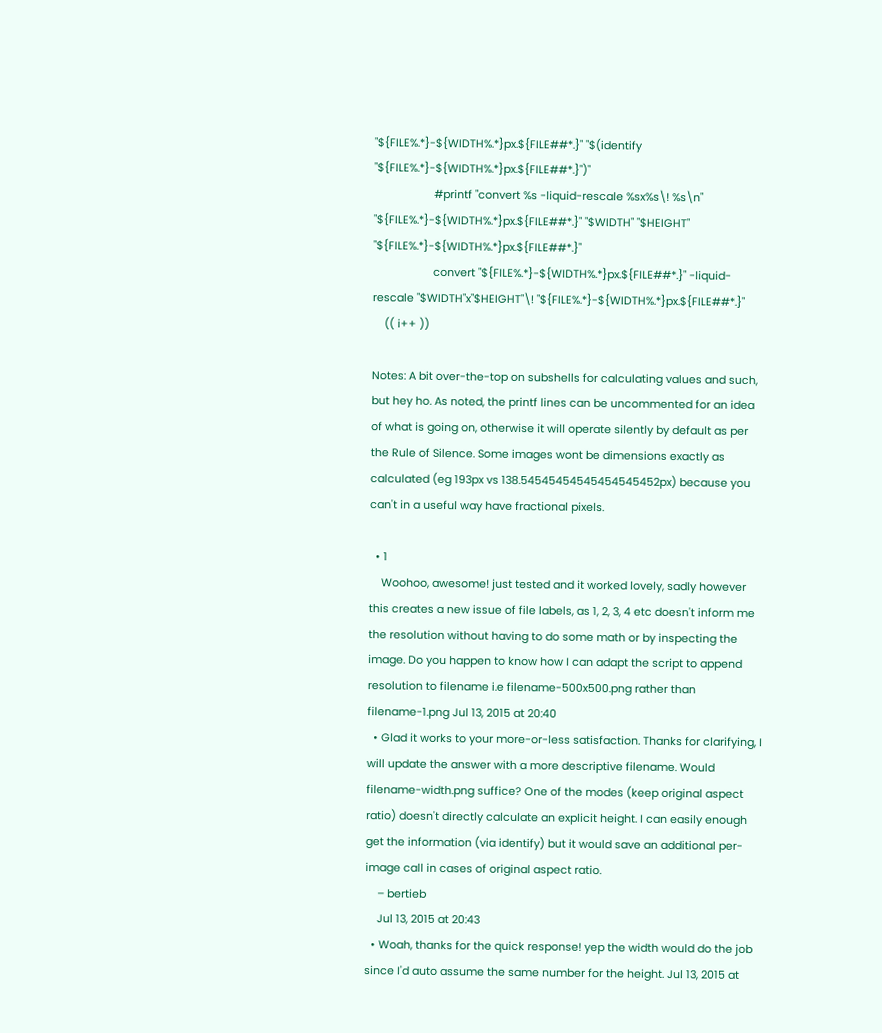"${FILE%.*}-${WIDTH%.*}px.${FILE##*.}" "$(identify "${FILE%.*}-${WIDTH%.*}px.${FILE##*.}")"
                    #printf "convert %s -liquid-rescale %sx%s\! %s\n" "${FILE%.*}-${WIDTH%.*}px.${FILE##*.}" "$WIDTH" "$HEIGHT" "${FILE%.*}-${WIDTH%.*}px.${FILE##*.}"
                    convert "${FILE%.*}-${WIDTH%.*}px.${FILE##*.}" -liquid-rescale "$WIDTH"x"$HEIGHT"\! "${FILE%.*}-${WIDTH%.*}px.${FILE##*.}"
    (( i++ ))

Notes: A bit over-the-top on subshells for calculating values and such, but hey ho. As noted, the printf lines can be uncommented for an idea of what is going on, otherwise it will operate silently by default as per the Rule of Silence. Some images wont be dimensions exactly as calculated (eg 193px vs 138.54545454545454545452px) because you can't in a useful way have fractional pixels.

  • 1
    Woohoo, awesome! just tested and it worked lovely, sadly however this creates a new issue of file labels, as 1, 2, 3, 4 etc doesn't inform me the resolution without having to do some math or by inspecting the image. Do you happen to know how I can adapt the script to append resolution to filename i.e filename-500x500.png rather than filename-1.png Jul 13, 2015 at 20:40
  • Glad it works to your more-or-less satisfaction. Thanks for clarifying, I will update the answer with a more descriptive filename. Would filename-width.png suffice? One of the modes (keep original aspect ratio) doesn't directly calculate an explicit height. I can easily enough get the information (via identify) but it would save an additional per-image call in cases of original aspect ratio.
    – bertieb
    Jul 13, 2015 at 20:43
  • Woah, thanks for the quick response! yep the width would do the job since I'd auto assume the same number for the height. Jul 13, 2015 at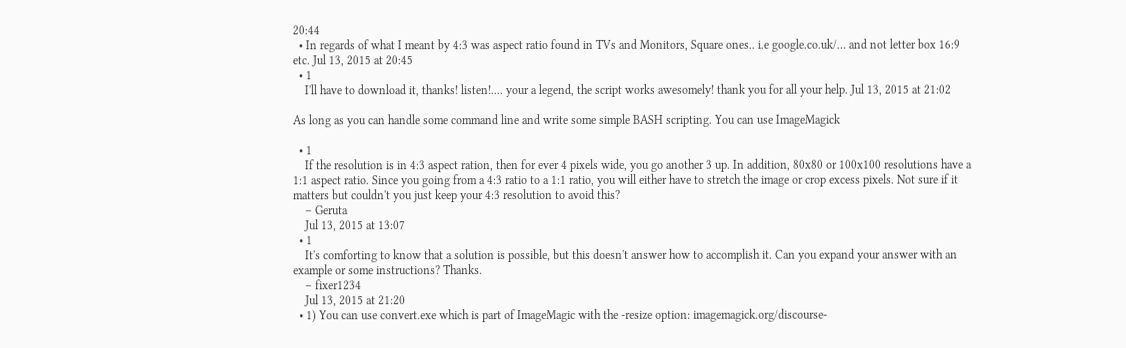20:44
  • In regards of what I meant by 4:3 was aspect ratio found in TVs and Monitors, Square ones.. i.e google.co.uk/… and not letter box 16:9 etc. Jul 13, 2015 at 20:45
  • 1
    I'll have to download it, thanks! listen!.... your a legend, the script works awesomely! thank you for all your help. Jul 13, 2015 at 21:02

As long as you can handle some command line and write some simple BASH scripting. You can use ImageMagick

  • 1
    If the resolution is in 4:3 aspect ration, then for ever 4 pixels wide, you go another 3 up. In addition, 80x80 or 100x100 resolutions have a 1:1 aspect ratio. Since you going from a 4:3 ratio to a 1:1 ratio, you will either have to stretch the image or crop excess pixels. Not sure if it matters but couldn't you just keep your 4:3 resolution to avoid this?
    – Geruta
    Jul 13, 2015 at 13:07
  • 1
    It's comforting to know that a solution is possible, but this doesn't answer how to accomplish it. Can you expand your answer with an example or some instructions? Thanks.
    – fixer1234
    Jul 13, 2015 at 21:20
  • 1) You can use convert.exe which is part of ImageMagic with the -resize option: imagemagick.org/discourse-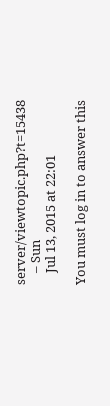server/viewtopic.php?t=15438
    – Sun
    Jul 13, 2015 at 22:01

You must log in to answer this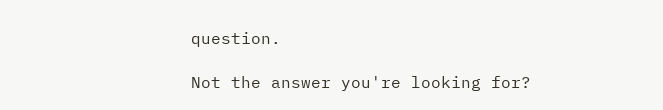question.

Not the answer you're looking for?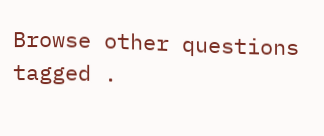Browse other questions tagged .